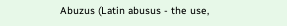Abuzus (Latin abusus - the use,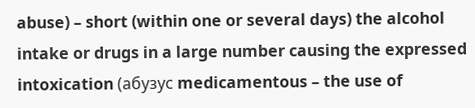abuse) – short (within one or several days) the alcohol intake or drugs in a large number causing the expressed intoxication (абузус medicamentous – the use of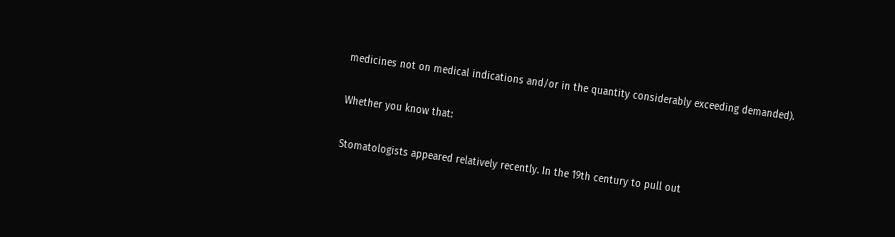medicines not on medical indications and/or in the quantity considerably exceeding demanded).

Whether you know that:

Stomatologists appeared relatively recently. In the 19th century to pull out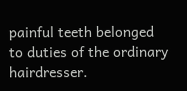painful teeth belonged to duties of the ordinary hairdresser.